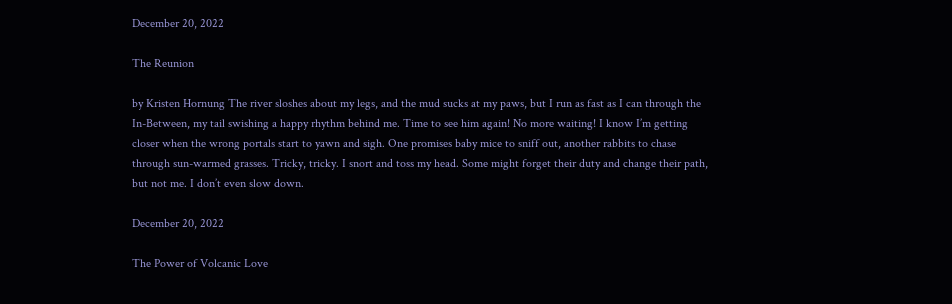December 20, 2022

The Reunion

by Kristen Hornung The river sloshes about my legs, and the mud sucks at my paws, but I run as fast as I can through the In-Between, my tail swishing a happy rhythm behind me. Time to see him again! No more waiting! I know I’m getting closer when the wrong portals start to yawn and sigh. One promises baby mice to sniff out, another rabbits to chase through sun-warmed grasses. Tricky, tricky. I snort and toss my head. Some might forget their duty and change their path, but not me. I don’t even slow down.

December 20, 2022

The Power of Volcanic Love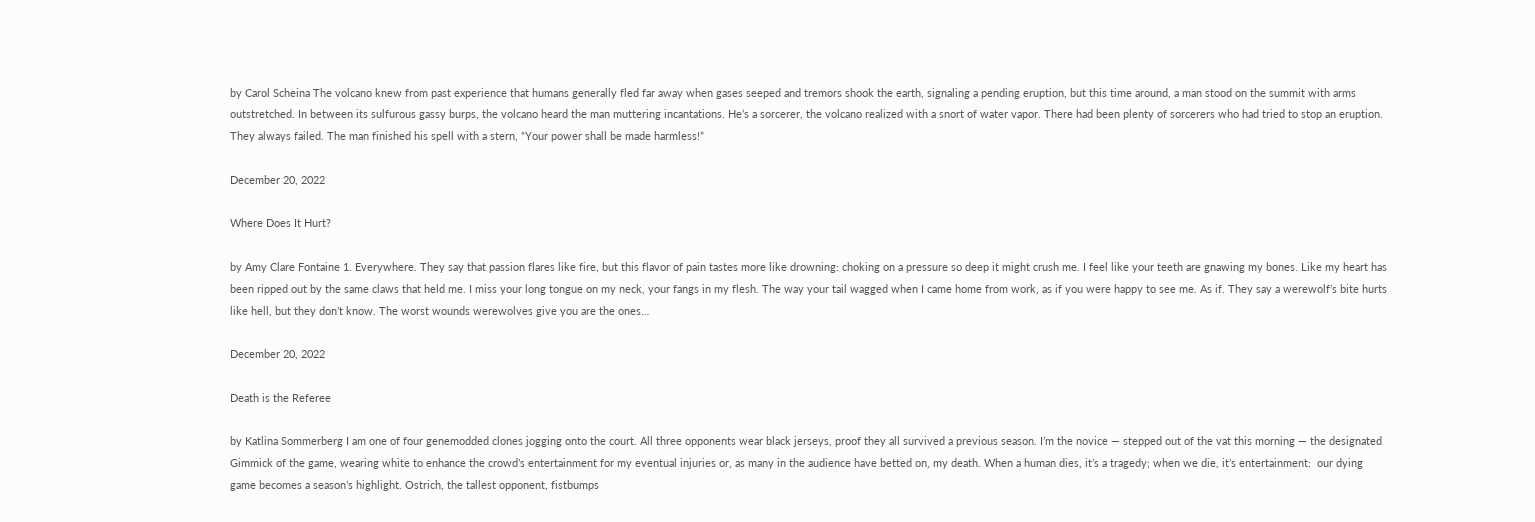by Carol Scheina The volcano knew from past experience that humans generally fled far away when gases seeped and tremors shook the earth, signaling a pending eruption, but this time around, a man stood on the summit with arms outstretched. In between its sulfurous gassy burps, the volcano heard the man muttering incantations. He’s a sorcerer, the volcano realized with a snort of water vapor. There had been plenty of sorcerers who had tried to stop an eruption. They always failed. The man finished his spell with a stern, “Your power shall be made harmless!”

December 20, 2022

Where Does It Hurt?

by Amy Clare Fontaine 1. Everywhere. They say that passion flares like fire, but this flavor of pain tastes more like drowning: choking on a pressure so deep it might crush me. I feel like your teeth are gnawing my bones. Like my heart has been ripped out by the same claws that held me. I miss your long tongue on my neck, your fangs in my flesh. The way your tail wagged when I came home from work, as if you were happy to see me. As if. They say a werewolf’s bite hurts like hell, but they don’t know. The worst wounds werewolves give you are the ones…

December 20, 2022

Death is the Referee

by Katlina Sommerberg I am one of four genemodded clones jogging onto the court. All three opponents wear black jerseys, proof they all survived a previous season. I’m the novice — stepped out of the vat this morning — the designated Gimmick of the game, wearing white to enhance the crowd’s entertainment for my eventual injuries or, as many in the audience have betted on, my death. When a human dies, it’s a tragedy; when we die, it’s entertainment:  our dying game becomes a season’s highlight. Ostrich, the tallest opponent, fistbumps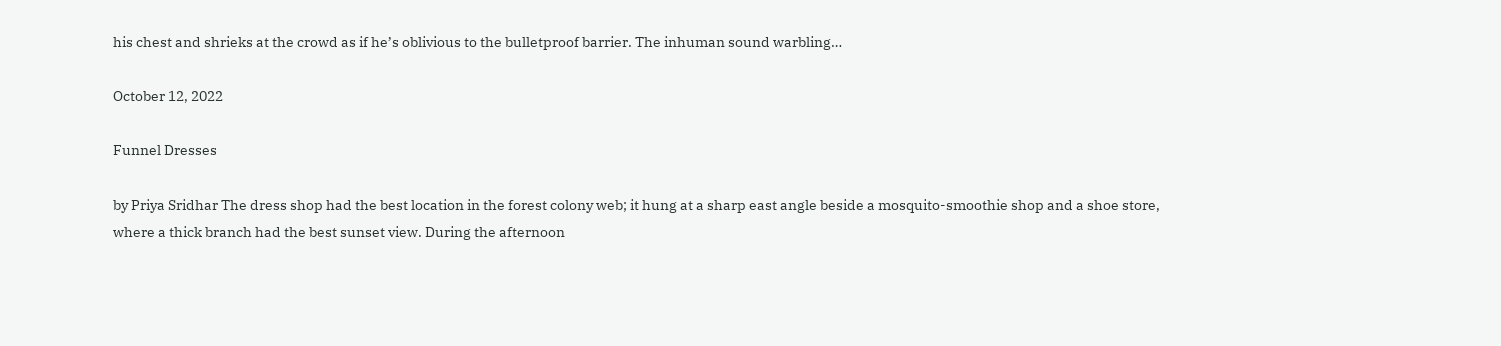his chest and shrieks at the crowd as if he’s oblivious to the bulletproof barrier. The inhuman sound warbling…

October 12, 2022

Funnel Dresses

by Priya Sridhar The dress shop had the best location in the forest colony web; it hung at a sharp east angle beside a mosquito-smoothie shop and a shoe store, where a thick branch had the best sunset view. During the afternoon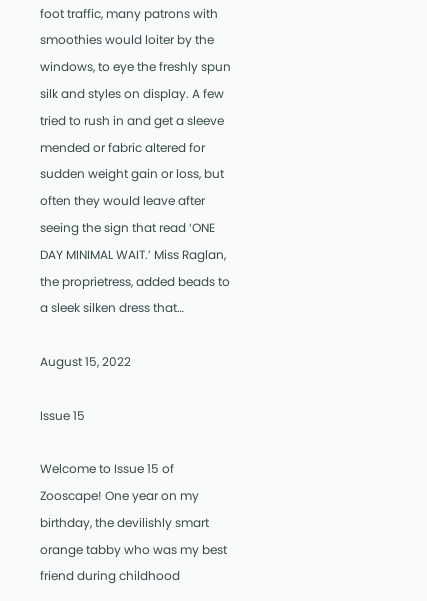foot traffic, many patrons with smoothies would loiter by the windows, to eye the freshly spun silk and styles on display. A few tried to rush in and get a sleeve mended or fabric altered for sudden weight gain or loss, but often they would leave after seeing the sign that read ‘ONE DAY MINIMAL WAIT.’ Miss Raglan, the proprietress, added beads to a sleek silken dress that…

August 15, 2022

Issue 15

Welcome to Issue 15 of Zooscape! One year on my birthday, the devilishly smart orange tabby who was my best friend during childhood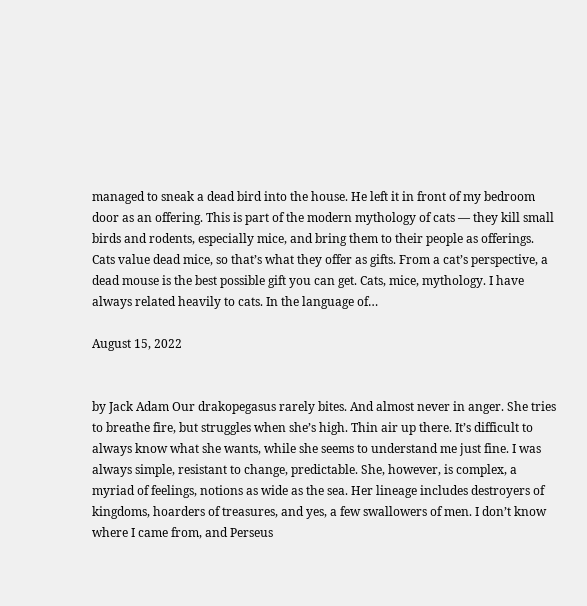managed to sneak a dead bird into the house. He left it in front of my bedroom door as an offering. This is part of the modern mythology of cats — they kill small birds and rodents, especially mice, and bring them to their people as offerings. Cats value dead mice, so that’s what they offer as gifts. From a cat’s perspective, a dead mouse is the best possible gift you can get. Cats, mice, mythology. I have always related heavily to cats. In the language of…

August 15, 2022


by Jack Adam Our drakopegasus rarely bites. And almost never in anger. She tries to breathe fire, but struggles when she’s high. Thin air up there. It’s difficult to always know what she wants, while she seems to understand me just fine. I was always simple, resistant to change, predictable. She, however, is complex, a myriad of feelings, notions as wide as the sea. Her lineage includes destroyers of kingdoms, hoarders of treasures, and yes, a few swallowers of men. I don’t know where I came from, and Perseus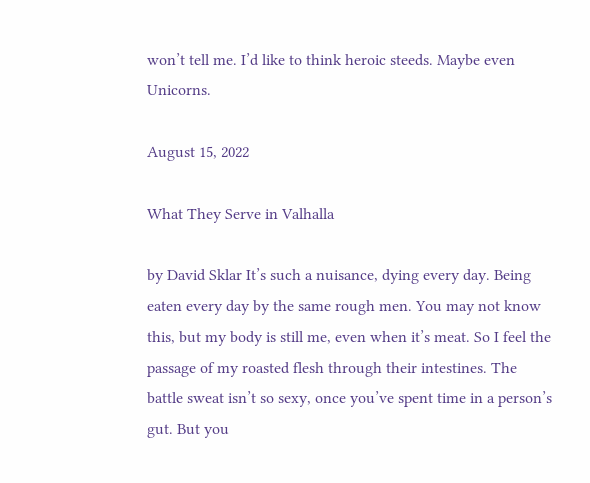won’t tell me. I’d like to think heroic steeds. Maybe even Unicorns.

August 15, 2022

What They Serve in Valhalla

by David Sklar It’s such a nuisance, dying every day. Being eaten every day by the same rough men. You may not know this, but my body is still me, even when it’s meat. So I feel the passage of my roasted flesh through their intestines. The battle sweat isn’t so sexy, once you’ve spent time in a person’s gut. But you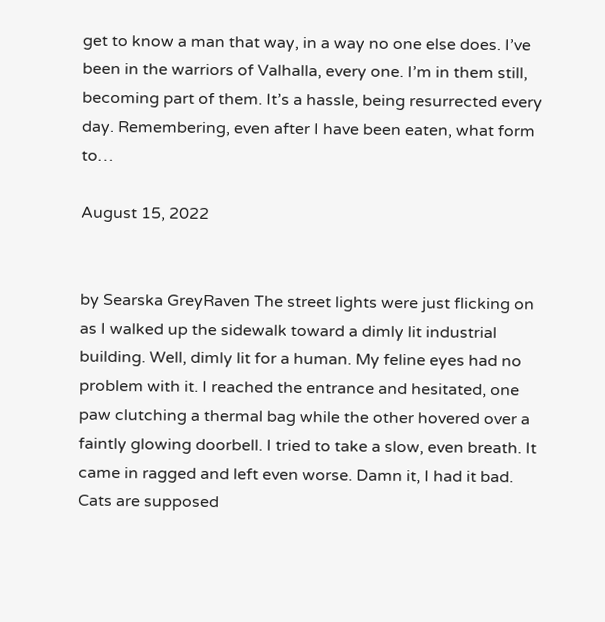get to know a man that way, in a way no one else does. I’ve been in the warriors of Valhalla, every one. I’m in them still, becoming part of them. It’s a hassle, being resurrected every day. Remembering, even after I have been eaten, what form to…

August 15, 2022


by Searska GreyRaven The street lights were just flicking on as I walked up the sidewalk toward a dimly lit industrial building. Well, dimly lit for a human. My feline eyes had no problem with it. I reached the entrance and hesitated, one paw clutching a thermal bag while the other hovered over a faintly glowing doorbell. I tried to take a slow, even breath. It came in ragged and left even worse. Damn it, I had it bad. Cats are supposed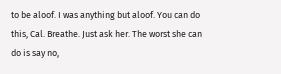to be aloof. I was anything but aloof. You can do this, Cal. Breathe. Just ask her. The worst she can do is say no,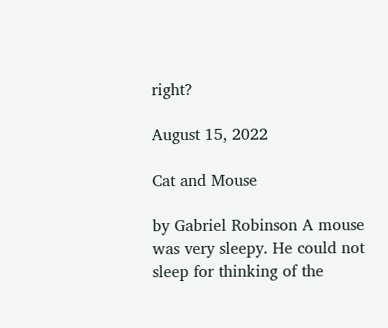right?

August 15, 2022

Cat and Mouse

by Gabriel Robinson A mouse was very sleepy. He could not sleep for thinking of the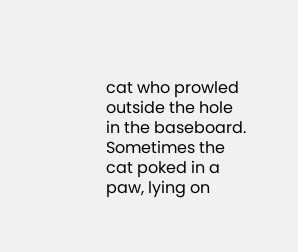cat who prowled outside the hole in the baseboard. Sometimes the cat poked in a paw, lying on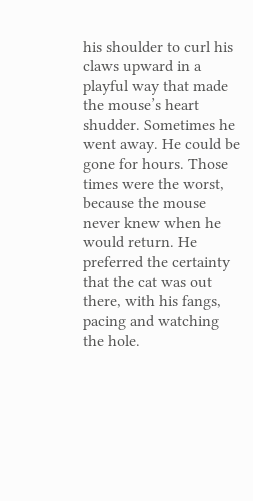his shoulder to curl his claws upward in a playful way that made the mouse’s heart shudder. Sometimes he went away. He could be gone for hours. Those times were the worst, because the mouse never knew when he would return. He preferred the certainty that the cat was out there, with his fangs, pacing and watching the hole.